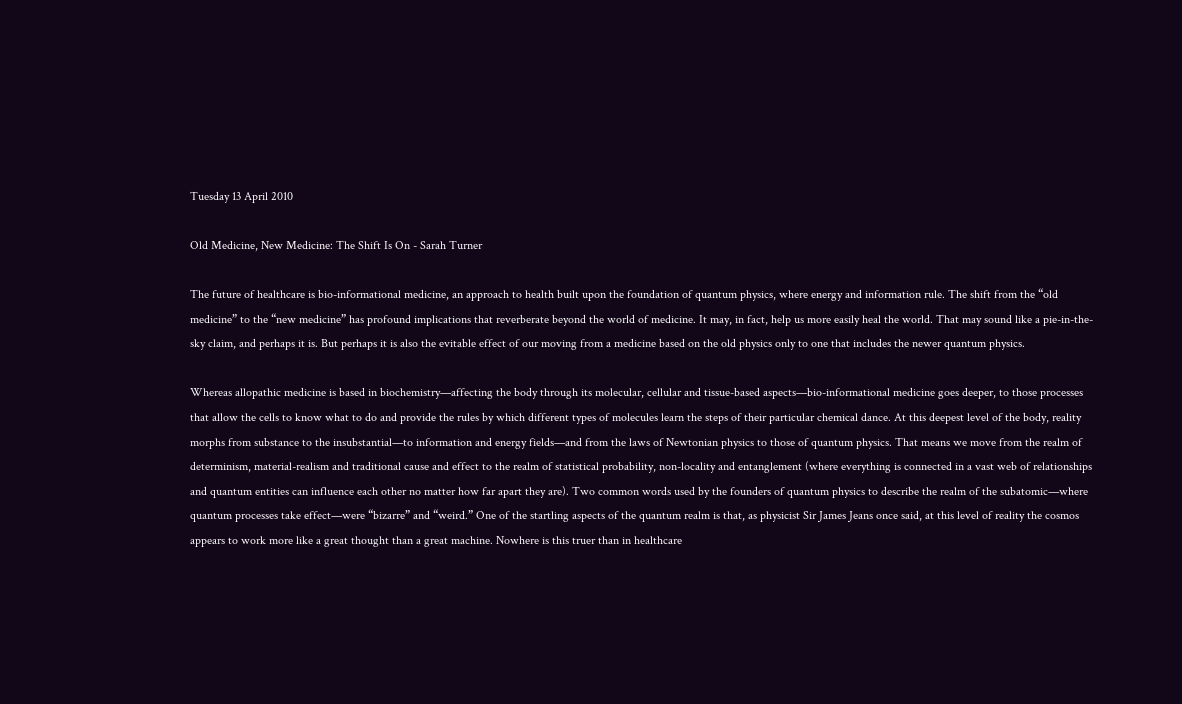Tuesday 13 April 2010

Old Medicine, New Medicine: The Shift Is On - Sarah Turner

The future of healthcare is bio-informational medicine, an approach to health built upon the foundation of quantum physics, where energy and information rule. The shift from the “old medicine” to the “new medicine” has profound implications that reverberate beyond the world of medicine. It may, in fact, help us more easily heal the world. That may sound like a pie-in-the-sky claim, and perhaps it is. But perhaps it is also the evitable effect of our moving from a medicine based on the old physics only to one that includes the newer quantum physics.

Whereas allopathic medicine is based in biochemistry—affecting the body through its molecular, cellular and tissue-based aspects—bio-informational medicine goes deeper, to those processes that allow the cells to know what to do and provide the rules by which different types of molecules learn the steps of their particular chemical dance. At this deepest level of the body, reality morphs from substance to the insubstantial—to information and energy fields—and from the laws of Newtonian physics to those of quantum physics. That means we move from the realm of determinism, material-realism and traditional cause and effect to the realm of statistical probability, non-locality and entanglement (where everything is connected in a vast web of relationships and quantum entities can influence each other no matter how far apart they are). Two common words used by the founders of quantum physics to describe the realm of the subatomic—where quantum processes take effect—were “bizarre” and “weird.” One of the startling aspects of the quantum realm is that, as physicist Sir James Jeans once said, at this level of reality the cosmos appears to work more like a great thought than a great machine. Nowhere is this truer than in healthcare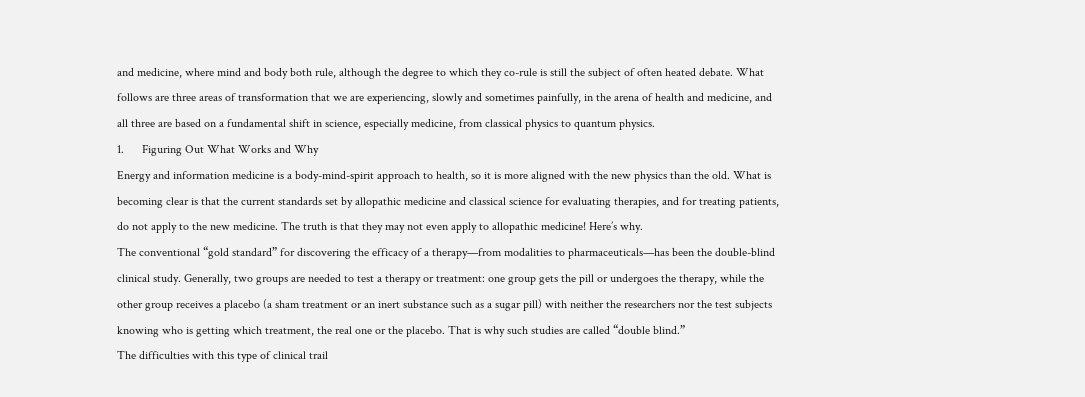and medicine, where mind and body both rule, although the degree to which they co-rule is still the subject of often heated debate. What follows are three areas of transformation that we are experiencing, slowly and sometimes painfully, in the arena of health and medicine, and all three are based on a fundamental shift in science, especially medicine, from classical physics to quantum physics.
1.      Figuring Out What Works and Why
Energy and information medicine is a body-mind-spirit approach to health, so it is more aligned with the new physics than the old. What is becoming clear is that the current standards set by allopathic medicine and classical science for evaluating therapies, and for treating patients, do not apply to the new medicine. The truth is that they may not even apply to allopathic medicine! Here’s why.
The conventional “gold standard” for discovering the efficacy of a therapy—from modalities to pharmaceuticals—has been the double-blind clinical study. Generally, two groups are needed to test a therapy or treatment: one group gets the pill or undergoes the therapy, while the other group receives a placebo (a sham treatment or an inert substance such as a sugar pill) with neither the researchers nor the test subjects knowing who is getting which treatment, the real one or the placebo. That is why such studies are called “double blind.”
The difficulties with this type of clinical trail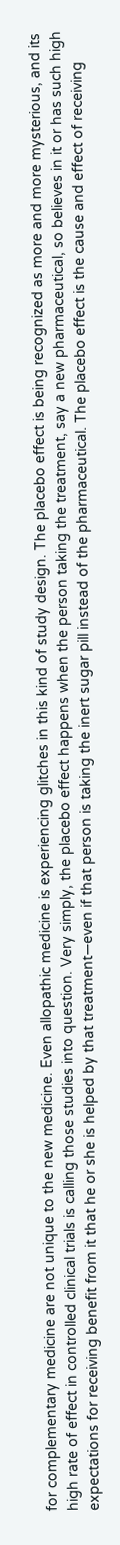for complementary medicine are not unique to the new medicine. Even allopathic medicine is experiencing glitches in this kind of study design. The placebo effect is being recognized as more and more mysterious, and its high rate of effect in controlled clinical trials is calling those studies into question. Very simply, the placebo effect happens when the person taking the treatment, say a new pharmaceutical, so believes in it or has such high expectations for receiving benefit from it that he or she is helped by that treatment—even if that person is taking the inert sugar pill instead of the pharmaceutical. The placebo effect is the cause and effect of receiving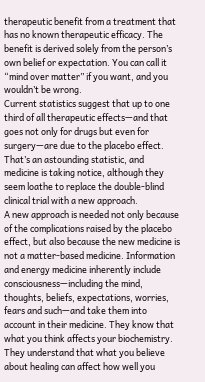therapeutic benefit from a treatment that has no known therapeutic efficacy. The benefit is derived solely from the person’s own belief or expectation. You can call it “mind over matter” if you want, and you wouldn’t be wrong.
Current statistics suggest that up to one third of all therapeutic effects—and that goes not only for drugs but even for surgery—are due to the placebo effect. That’s an astounding statistic, and medicine is taking notice, although they seem loathe to replace the double-blind clinical trial with a new approach.
A new approach is needed not only because of the complications raised by the placebo effect, but also because the new medicine is not a matter-based medicine. Information and energy medicine inherently include consciousness—including the mind, thoughts, beliefs, expectations, worries, fears and such—and take them into account in their medicine. They know that what you think affects your biochemistry. They understand that what you believe about healing can affect how well you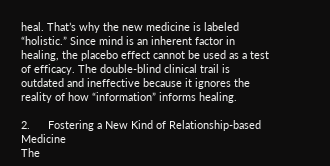heal. That’s why the new medicine is labeled “holistic.” Since mind is an inherent factor in healing, the placebo effect cannot be used as a test of efficacy. The double-blind clinical trail is outdated and ineffective because it ignores the reality of how “information” informs healing.

2.      Fostering a New Kind of Relationship-based Medicine
The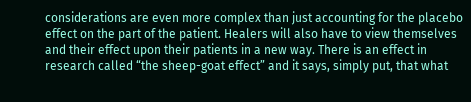considerations are even more complex than just accounting for the placebo effect on the part of the patient. Healers will also have to view themselves and their effect upon their patients in a new way. There is an effect in research called “the sheep-goat effect” and it says, simply put, that what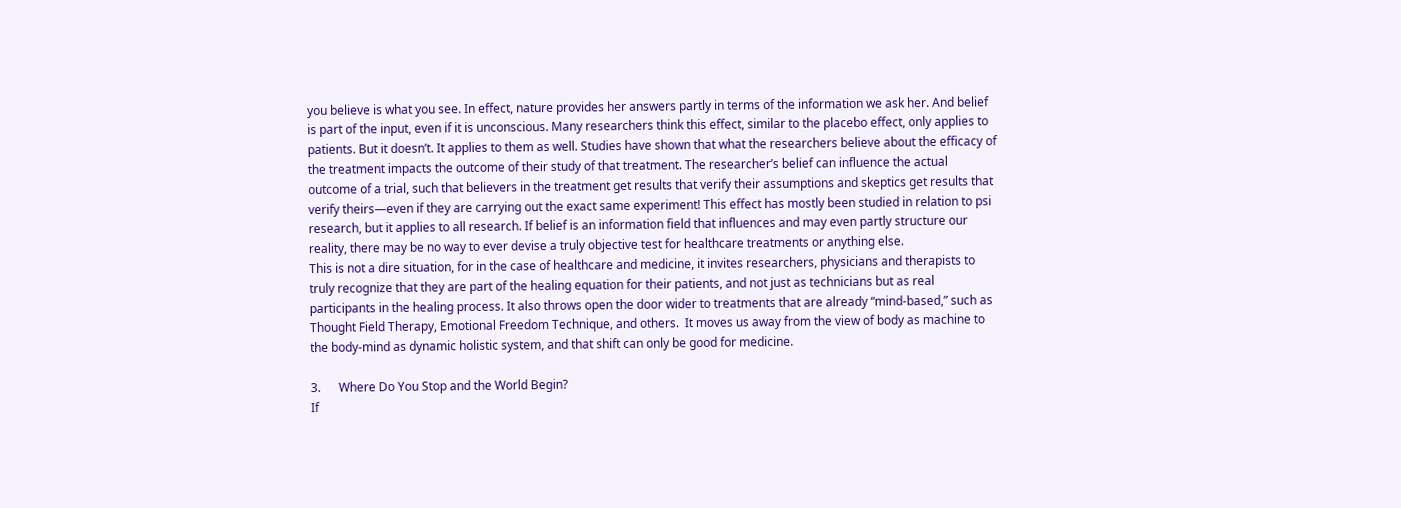you believe is what you see. In effect, nature provides her answers partly in terms of the information we ask her. And belief is part of the input, even if it is unconscious. Many researchers think this effect, similar to the placebo effect, only applies to patients. But it doesn’t. It applies to them as well. Studies have shown that what the researchers believe about the efficacy of the treatment impacts the outcome of their study of that treatment. The researcher’s belief can influence the actual outcome of a trial, such that believers in the treatment get results that verify their assumptions and skeptics get results that verify theirs—even if they are carrying out the exact same experiment! This effect has mostly been studied in relation to psi research, but it applies to all research. If belief is an information field that influences and may even partly structure our reality, there may be no way to ever devise a truly objective test for healthcare treatments or anything else.
This is not a dire situation, for in the case of healthcare and medicine, it invites researchers, physicians and therapists to truly recognize that they are part of the healing equation for their patients, and not just as technicians but as real participants in the healing process. It also throws open the door wider to treatments that are already “mind-based,” such as Thought Field Therapy, Emotional Freedom Technique, and others.  It moves us away from the view of body as machine to the body-mind as dynamic holistic system, and that shift can only be good for medicine.

3.      Where Do You Stop and the World Begin?
If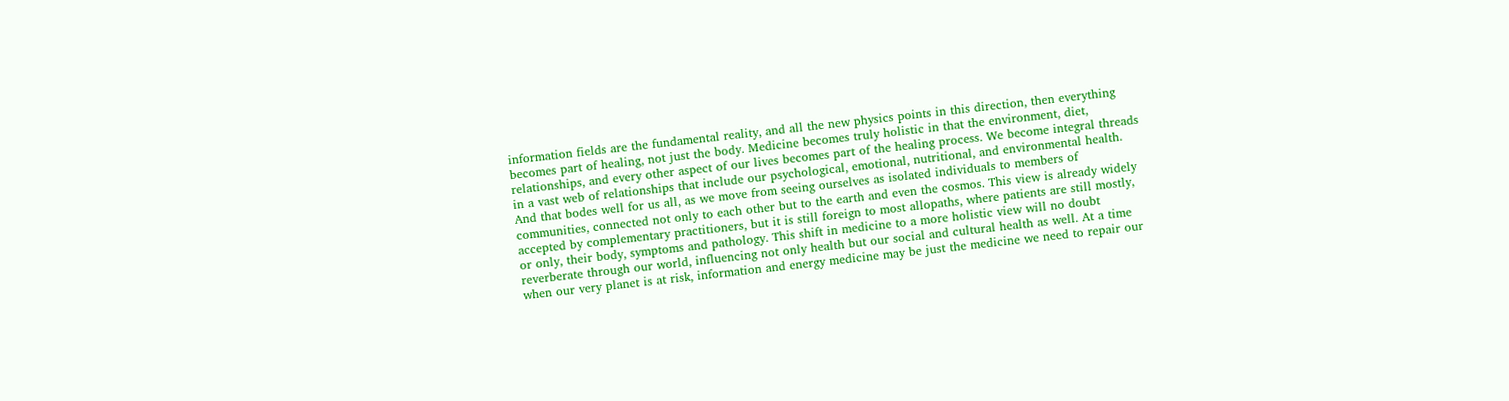information fields are the fundamental reality, and all the new physics points in this direction, then everything becomes part of healing, not just the body. Medicine becomes truly holistic in that the environment, diet, relationships, and every other aspect of our lives becomes part of the healing process. We become integral threads in a vast web of relationships that include our psychological, emotional, nutritional, and environmental health. And that bodes well for us all, as we move from seeing ourselves as isolated individuals to members of communities, connected not only to each other but to the earth and even the cosmos. This view is already widely accepted by complementary practitioners, but it is still foreign to most allopaths, where patients are still mostly, or only, their body, symptoms and pathology. This shift in medicine to a more holistic view will no doubt reverberate through our world, influencing not only health but our social and cultural health as well. At a time when our very planet is at risk, information and energy medicine may be just the medicine we need to repair our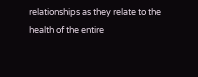relationships as they relate to the health of the entire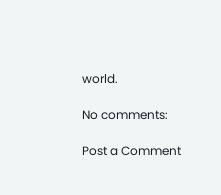world.

No comments:

Post a Comment